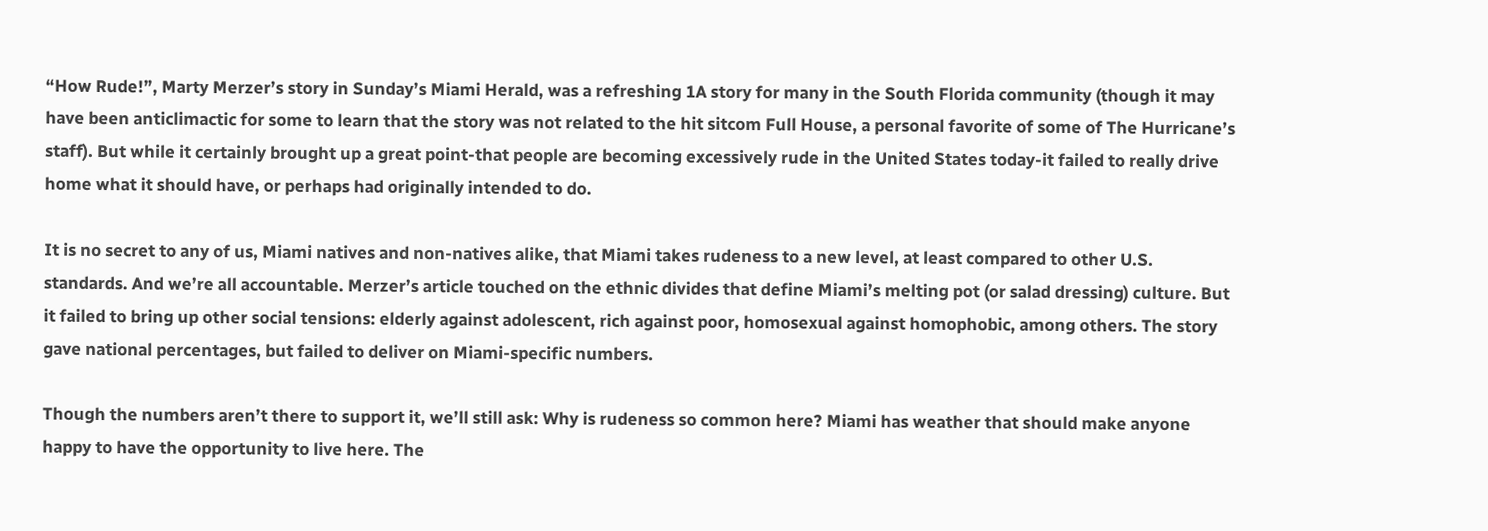“How Rude!”, Marty Merzer’s story in Sunday’s Miami Herald, was a refreshing 1A story for many in the South Florida community (though it may have been anticlimactic for some to learn that the story was not related to the hit sitcom Full House, a personal favorite of some of The Hurricane’s staff). But while it certainly brought up a great point-that people are becoming excessively rude in the United States today-it failed to really drive home what it should have, or perhaps had originally intended to do.

It is no secret to any of us, Miami natives and non-natives alike, that Miami takes rudeness to a new level, at least compared to other U.S. standards. And we’re all accountable. Merzer’s article touched on the ethnic divides that define Miami’s melting pot (or salad dressing) culture. But it failed to bring up other social tensions: elderly against adolescent, rich against poor, homosexual against homophobic, among others. The story gave national percentages, but failed to deliver on Miami-specific numbers.

Though the numbers aren’t there to support it, we’ll still ask: Why is rudeness so common here? Miami has weather that should make anyone happy to have the opportunity to live here. The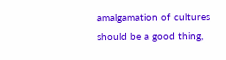amalgamation of cultures should be a good thing,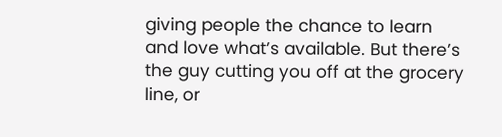giving people the chance to learn and love what’s available. But there’s the guy cutting you off at the grocery line, or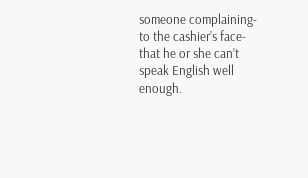someone complaining-to the cashier’s face-that he or she can’t speak English well enough.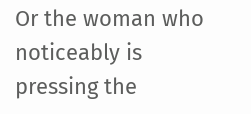Or the woman who noticeably is pressing the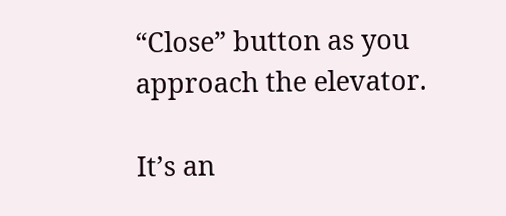“Close” button as you approach the elevator.

It’s an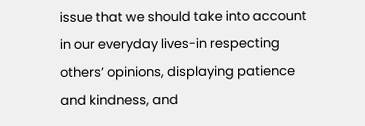issue that we should take into account in our everyday lives-in respecting others’ opinions, displaying patience and kindness, and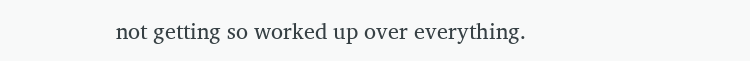not getting so worked up over everything.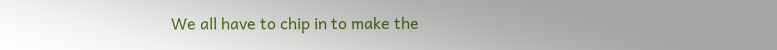We all have to chip in to make the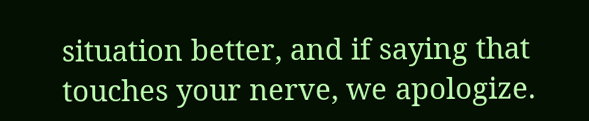situation better, and if saying that touches your nerve, we apologize.